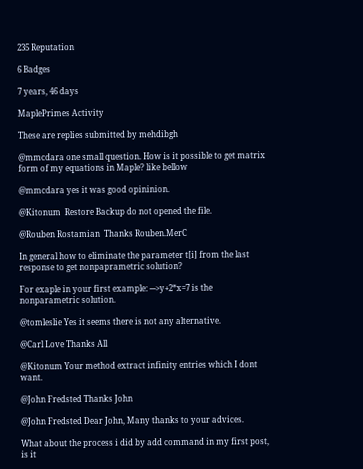235 Reputation

6 Badges

7 years, 46 days

MaplePrimes Activity

These are replies submitted by mehdibgh

@mmcdara one small question. How is it possible to get matrix form of my equations in Maple? like bellow

@mmcdara yes it was good opininion.

@Kitonum  Restore Backup do not opened the file.

@Rouben Rostamian  Thanks Rouben.MerC

In general how to eliminate the parameter t[i] from the last response to get nonpaprametric solution?

For exaple in your first example: --->y+2*x=7 is the nonparametric solution.

@tomleslie Yes it seems there is not any alternative.

@Carl Love Thanks All

@Kitonum Your method extract infinity entries which I dont want.

@John Fredsted Thanks John

@John Fredsted Dear John, Many thanks to your advices.

What about the process i did by add command in my first post, is it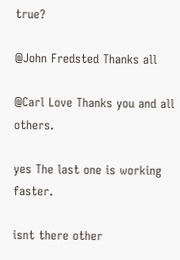true?

@John Fredsted Thanks all

@Carl Love Thanks you and all others.

yes The last one is working faster.

isnt there other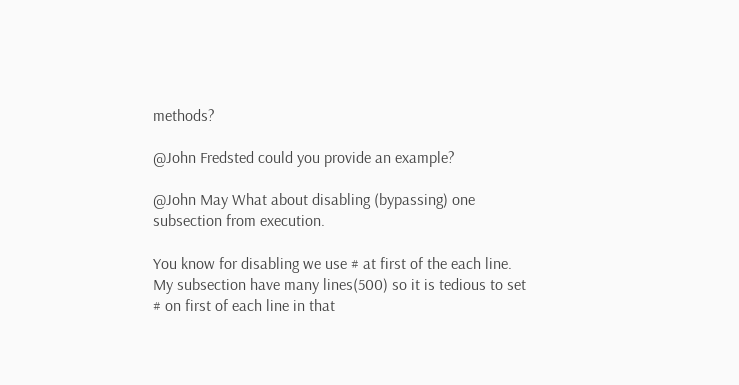methods?

@John Fredsted could you provide an example?

@John May What about disabling (bypassing) one subsection from execution.

You know for disabling we use # at first of the each line. My subsection have many lines(500) so it is tedious to set # on first of each line in that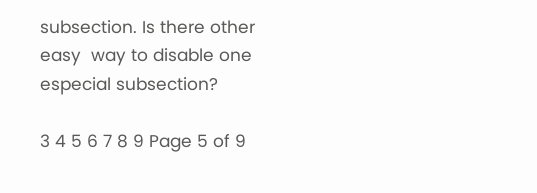subsection. Is there other easy  way to disable one especial subsection?

3 4 5 6 7 8 9 Page 5 of 9